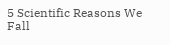5 Scientific Reasons We Fall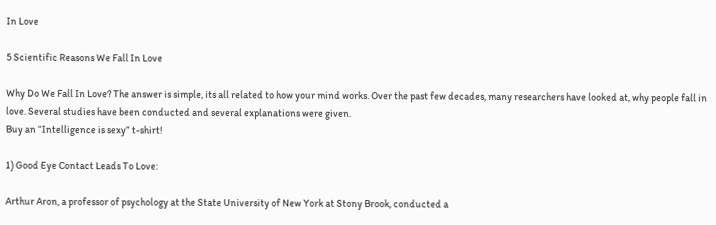In Love

5 Scientific Reasons We Fall In Love

Why Do We Fall In Love? The answer is simple, its all related to how your mind works. Over the past few decades, many researchers have looked at, why people fall in love. Several studies have been conducted and several explanations were given.
Buy an “Intelligence is sexy” t-shirt!

1) Good Eye Contact Leads To Love:

Arthur Aron, a professor of psychology at the State University of New York at Stony Brook, conducted a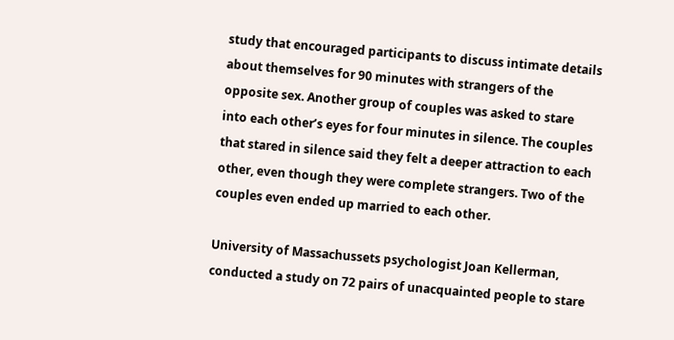study that encouraged participants to discuss intimate details about themselves for 90 minutes with strangers of the opposite sex. Another group of couples was asked to stare into each other’s eyes for four minutes in silence. The couples that stared in silence said they felt a deeper attraction to each other, even though they were complete strangers. Two of the couples even ended up married to each other.

University of Massachussets psychologist Joan Kellerman, conducted a study on 72 pairs of unacquainted people to stare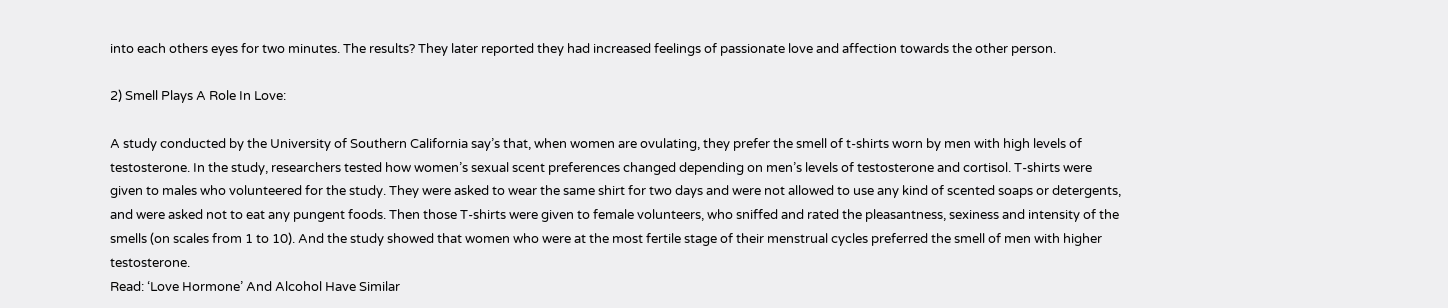into each others eyes for two minutes. The results? They later reported they had increased feelings of passionate love and affection towards the other person.

2) Smell Plays A Role In Love:

A study conducted by the University of Southern California say’s that, when women are ovulating, they prefer the smell of t-shirts worn by men with high levels of testosterone. In the study, researchers tested how women’s sexual scent preferences changed depending on men’s levels of testosterone and cortisol. T-shirts were given to males who volunteered for the study. They were asked to wear the same shirt for two days and were not allowed to use any kind of scented soaps or detergents, and were asked not to eat any pungent foods. Then those T-shirts were given to female volunteers, who sniffed and rated the pleasantness, sexiness and intensity of the smells (on scales from 1 to 10). And the study showed that women who were at the most fertile stage of their menstrual cycles preferred the smell of men with higher testosterone.
Read: ‘Love Hormone’ And Alcohol Have Similar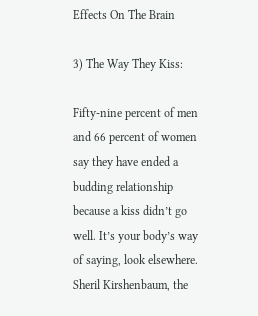Effects On The Brain

3) The Way They Kiss:

Fifty-nine percent of men and 66 percent of women say they have ended a budding relationship because a kiss didn’t go well. It’s your body’s way of saying, look elsewhere. Sheril Kirshenbaum, the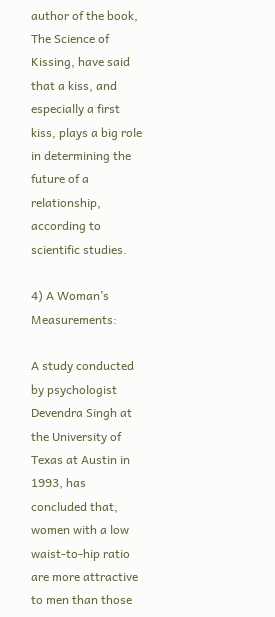author of the book, The Science of Kissing, have said that a kiss, and especially a first kiss, plays a big role in determining the future of a relationship, according to scientific studies.

4) A Woman’s Measurements:

A study conducted by psychologist Devendra Singh at the University of Texas at Austin in 1993, has concluded that, women with a low waist-to-hip ratio are more attractive to men than those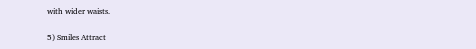with wider waists.

5) Smiles Attract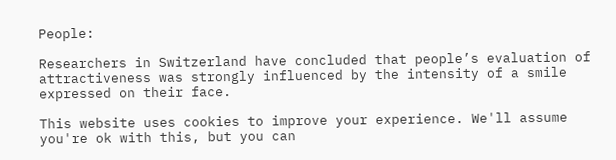People:

Researchers in Switzerland have concluded that people’s evaluation of attractiveness was strongly influenced by the intensity of a smile expressed on their face.

This website uses cookies to improve your experience. We'll assume you're ok with this, but you can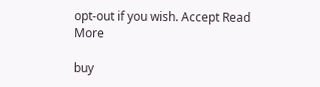opt-out if you wish. Accept Read More

buy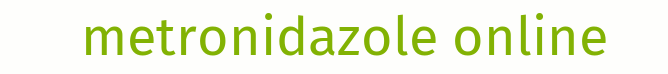metronidazole online